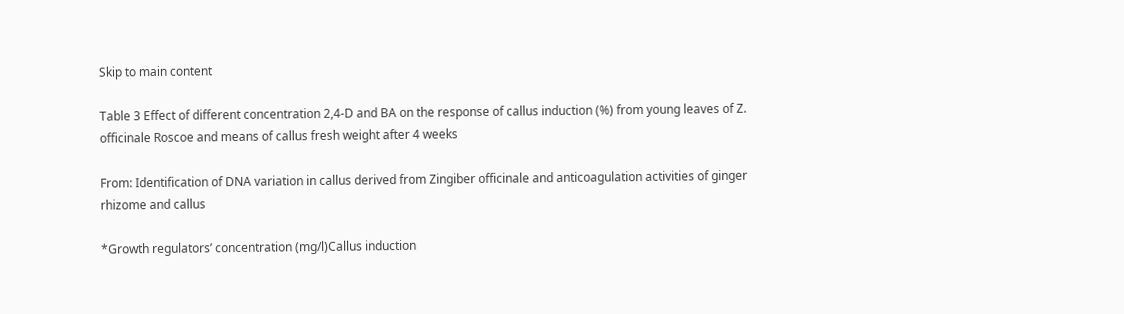Skip to main content

Table 3 Effect of different concentration 2,4-D and BA on the response of callus induction (%) from young leaves of Z. officinale Roscoe and means of callus fresh weight after 4 weeks

From: Identification of DNA variation in callus derived from Zingiber officinale and anticoagulation activities of ginger rhizome and callus

*Growth regulators’ concentration (mg/l)Callus induction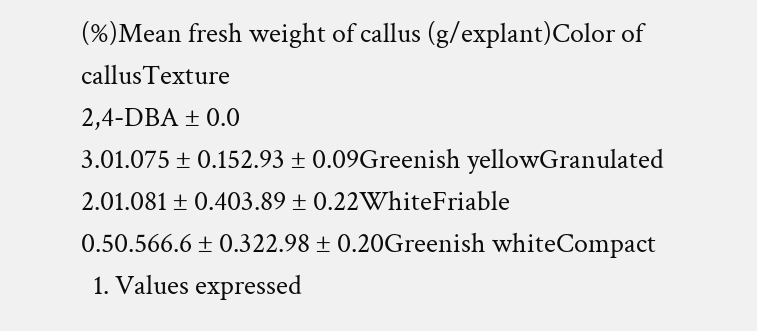(%)Mean fresh weight of callus (g/explant)Color of callusTexture
2,4-DBA ± 0.0
3.01.075 ± 0.152.93 ± 0.09Greenish yellowGranulated
2.01.081 ± 0.403.89 ± 0.22WhiteFriable
0.50.566.6 ± 0.322.98 ± 0.20Greenish whiteCompact
  1. Values expressed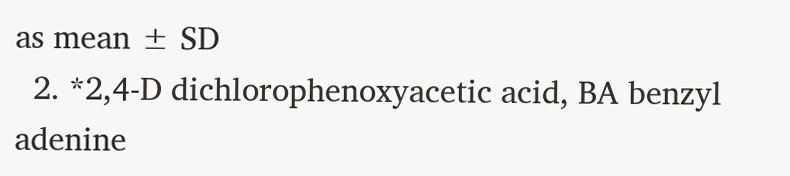as mean ± SD
  2. *2,4-D dichlorophenoxyacetic acid, BA benzyl adenine